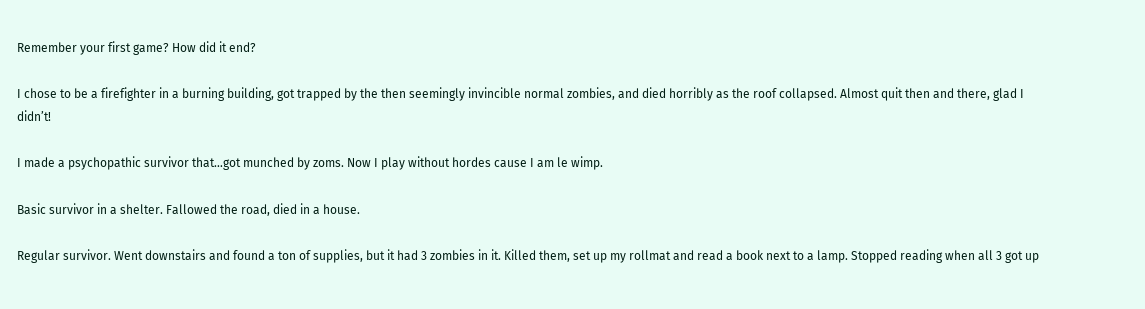Remember your first game? How did it end?

I chose to be a firefighter in a burning building, got trapped by the then seemingly invincible normal zombies, and died horribly as the roof collapsed. Almost quit then and there, glad I didn’t!

I made a psychopathic survivor that…got munched by zoms. Now I play without hordes cause I am le wimp.

Basic survivor in a shelter. Fallowed the road, died in a house.

Regular survivor. Went downstairs and found a ton of supplies, but it had 3 zombies in it. Killed them, set up my rollmat and read a book next to a lamp. Stopped reading when all 3 got up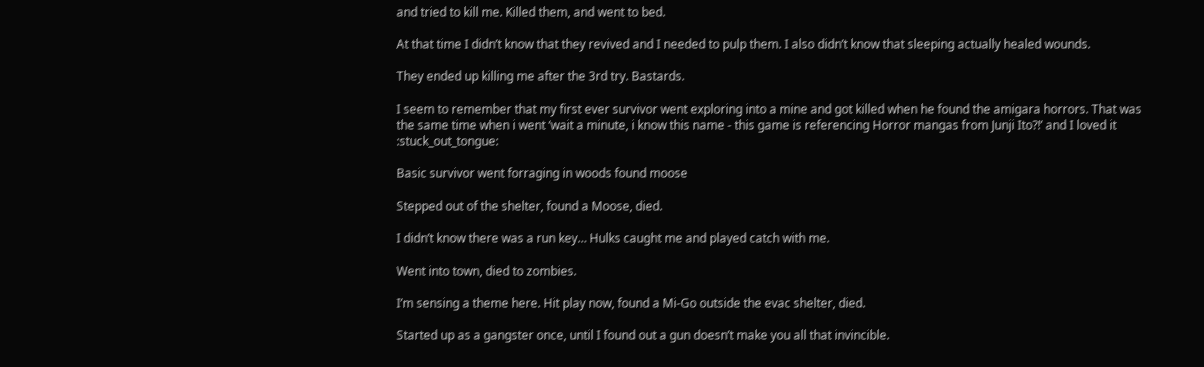and tried to kill me. Killed them, and went to bed.

At that time I didn’t know that they revived and I needed to pulp them. I also didn’t know that sleeping actually healed wounds.

They ended up killing me after the 3rd try. Bastards.

I seem to remember that my first ever survivor went exploring into a mine and got killed when he found the amigara horrors. That was the same time when i went ‘wait a minute, i know this name - this game is referencing Horror mangas from Junji Ito?!’ and I loved it :stuck_out_tongue:

Basic survivor went forraging in woods found moose

Stepped out of the shelter, found a Moose, died.

I didn’t know there was a run key… Hulks caught me and played catch with me.

Went into town, died to zombies.

I’m sensing a theme here. Hit play now, found a Mi-Go outside the evac shelter, died.

Started up as a gangster once, until I found out a gun doesn’t make you all that invincible.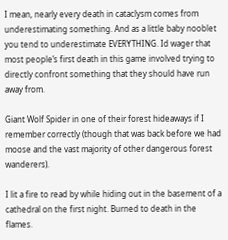I mean, nearly every death in cataclysm comes from underestimating something. And as a little baby nooblet you tend to underestimate EVERYTHING. Id wager that most people’s first death in this game involved trying to directly confront something that they should have run away from.

Giant Wolf Spider in one of their forest hideaways if I remember correctly (though that was back before we had moose and the vast majority of other dangerous forest wanderers).

I lit a fire to read by while hiding out in the basement of a cathedral on the first night. Burned to death in the flames.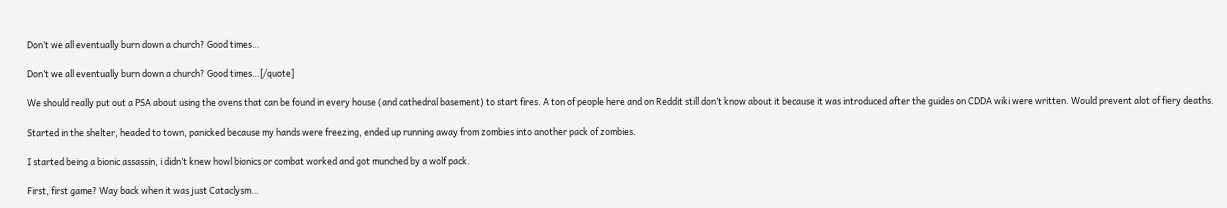Don’t we all eventually burn down a church? Good times…

Don’t we all eventually burn down a church? Good times…[/quote]

We should really put out a PSA about using the ovens that can be found in every house (and cathedral basement) to start fires. A ton of people here and on Reddit still don’t know about it because it was introduced after the guides on CDDA wiki were written. Would prevent alot of fiery deaths.

Started in the shelter, headed to town, panicked because my hands were freezing, ended up running away from zombies into another pack of zombies.

I started being a bionic assassin, i didn’t knew howl bionics or combat worked and got munched by a wolf pack.

First, first game? Way back when it was just Cataclysm…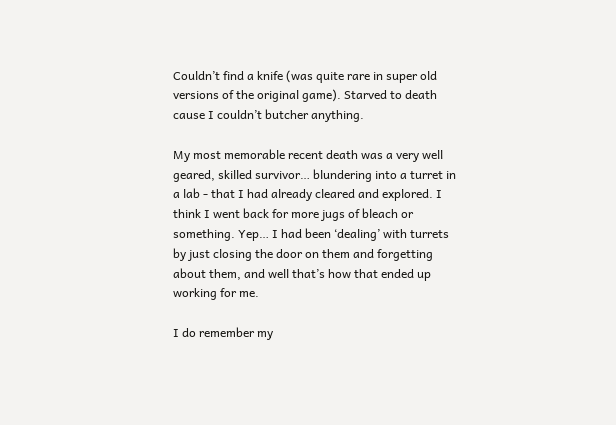Couldn’t find a knife (was quite rare in super old versions of the original game). Starved to death cause I couldn’t butcher anything.

My most memorable recent death was a very well geared, skilled survivor… blundering into a turret in a lab - that I had already cleared and explored. I think I went back for more jugs of bleach or something. Yep… I had been ‘dealing’ with turrets by just closing the door on them and forgetting about them, and well that’s how that ended up working for me.

I do remember my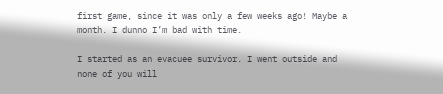first game, since it was only a few weeks ago! Maybe a month. I dunno I’m bad with time.

I started as an evacuee survivor. I went outside and none of you will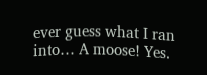ever guess what I ran into… A moose! Yes.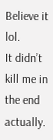Believe it lol.
It didn’t kill me in the end actually.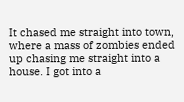It chased me straight into town, where a mass of zombies ended up chasing me straight into a house. I got into a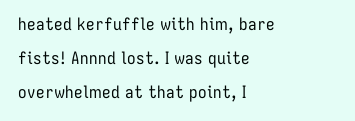heated kerfuffle with him, bare fists! Annnd lost. I was quite overwhelmed at that point, I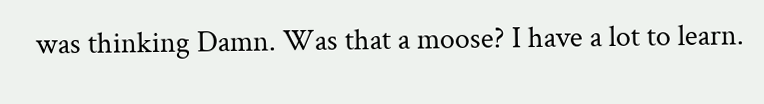was thinking Damn. Was that a moose? I have a lot to learn.